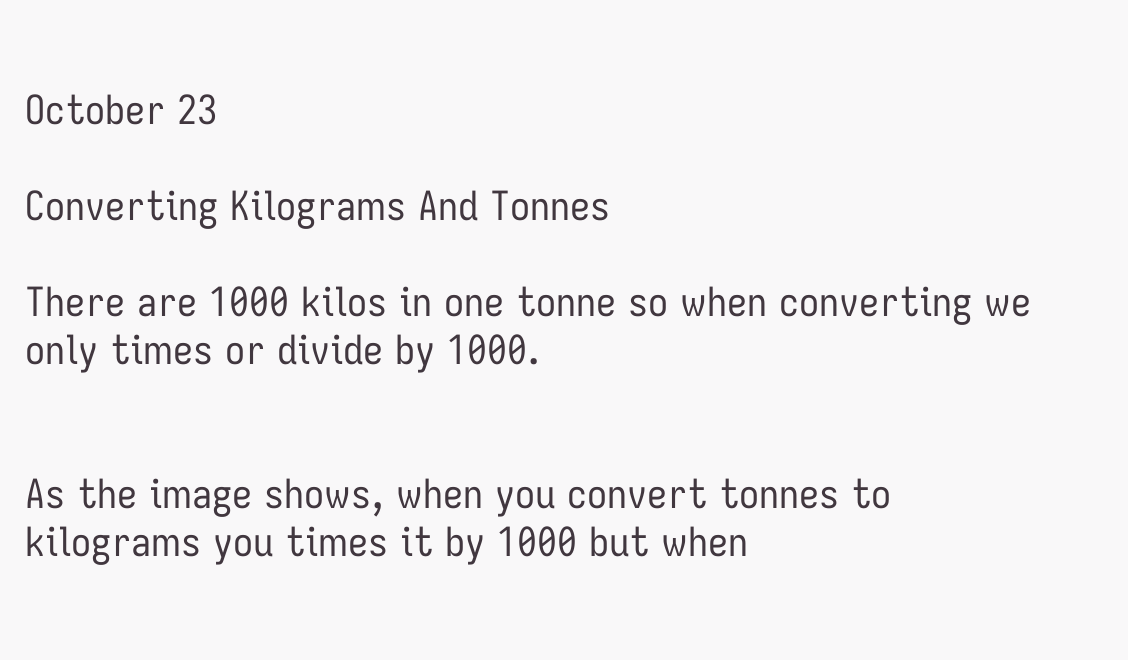October 23

Converting Kilograms And Tonnes

There are 1000 kilos in one tonne so when converting we only times or divide by 1000.


As the image shows, when you convert tonnes to kilograms you times it by 1000 but when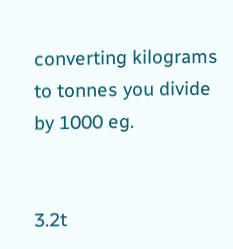converting kilograms to tonnes you divide by 1000 eg.


3.2t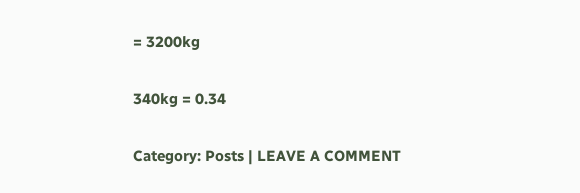= 3200kg

340kg = 0.34

Category: Posts | LEAVE A COMMENT